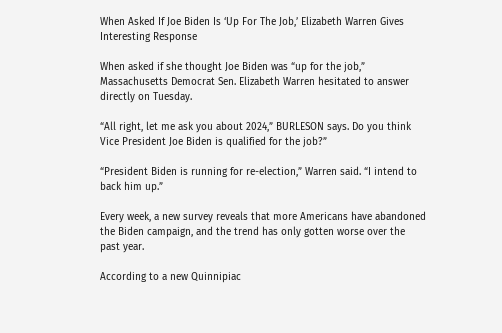When Asked If Joe Biden Is ‘Up For The Job,’ Elizabeth Warren Gives Interesting Response

When asked if she thought Joe Biden was “up for the job,” Massachusetts Democrat Sen. Elizabeth Warren hesitated to answer directly on Tuesday.

“All right, let me ask you about 2024,” BURLESON says. Do you think Vice President Joe Biden is qualified for the job?”

“President Biden is running for re-election,” Warren said. “I intend to back him up.”

Every week, a new survey reveals that more Americans have abandoned the Biden campaign, and the trend has only gotten worse over the past year.

According to a new Quinnipiac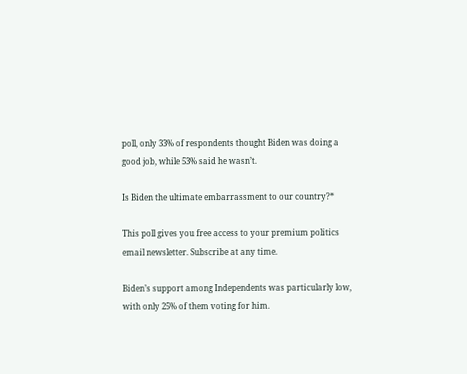poll, only 33% of respondents thought Biden was doing a good job, while 53% said he wasn’t.

Is Biden the ultimate embarrassment to our country?*

This poll gives you free access to your premium politics email newsletter. Subscribe at any time.

Biden’s support among Independents was particularly low, with only 25% of them voting for him.